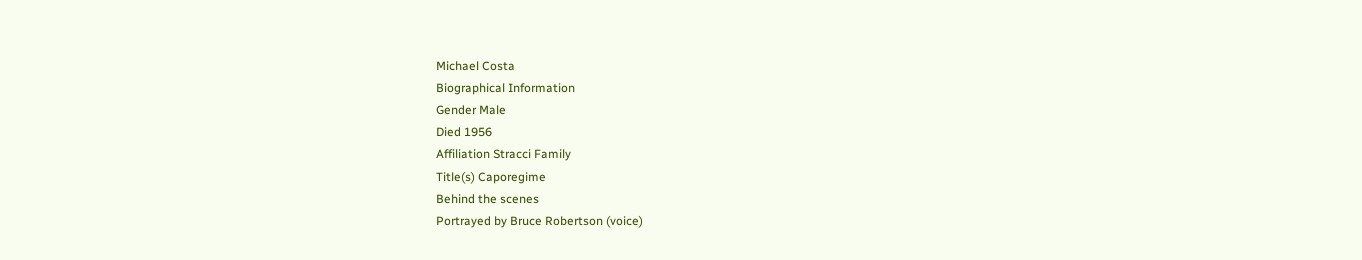Michael Costa
Biographical Information
Gender Male
Died 1956
Affiliation Stracci Family
Title(s) Caporegime
Behind the scenes
Portrayed by Bruce Robertson (voice)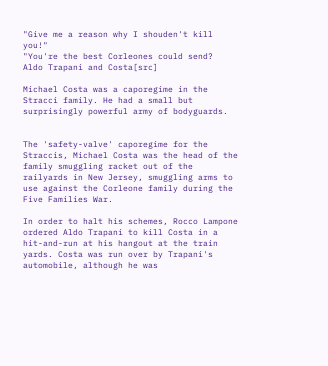"Give me a reason why I shouden't kill you!"
"You're the best Corleones could send?
Aldo Trapani and Costa[src]

Michael Costa was a caporegime in the Stracci family. He had a small but surprisingly powerful army of bodyguards.


The 'safety-valve' caporegime for the Straccis, Michael Costa was the head of the family smuggling racket out of the railyards in New Jersey, smuggling arms to use against the Corleone family during the Five Families War.

In order to halt his schemes, Rocco Lampone ordered Aldo Trapani to kill Costa in a hit-and-run at his hangout at the train yards. Costa was run over by Trapani's automobile, although he was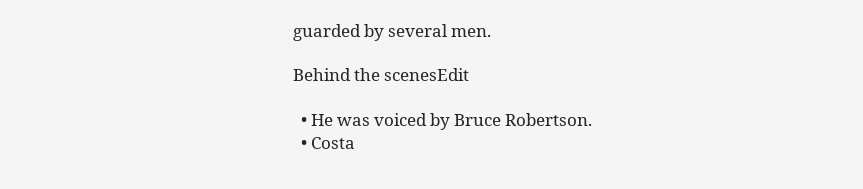guarded by several men.

Behind the scenesEdit

  • He was voiced by Bruce Robertson.
  • Costa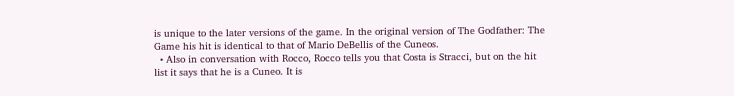is unique to the later versions of the game. In the original version of The Godfather: The Game his hit is identical to that of Mario DeBellis of the Cuneos.
  • Also in conversation with Rocco, Rocco tells you that Costa is Stracci, but on the hit list it says that he is a Cuneo. It is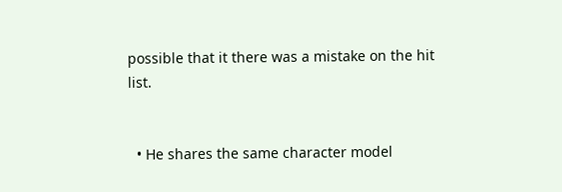possible that it there was a mistake on the hit list.


  • He shares the same character model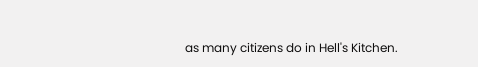as many citizens do in Hell's Kitchen.